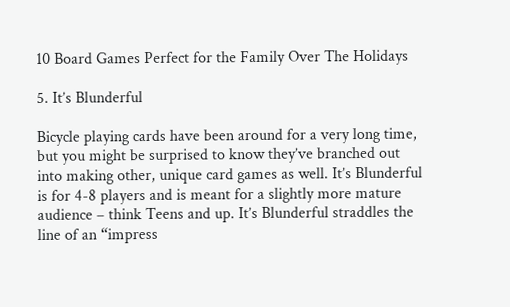10 Board Games Perfect for the Family Over The Holidays

5. It’s Blunderful

Bicycle playing cards have been around for a very long time, but you might be surprised to know they’ve branched out into making other, unique card games as well. It’s Blunderful is for 4-8 players and is meant for a slightly more mature audience – think Teens and up. It’s Blunderful straddles the line of an “impress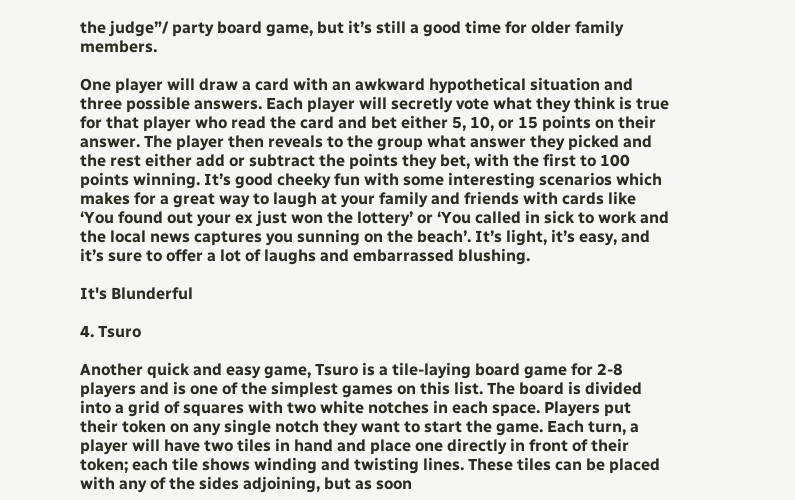the judge”/ party board game, but it’s still a good time for older family members.

One player will draw a card with an awkward hypothetical situation and three possible answers. Each player will secretly vote what they think is true for that player who read the card and bet either 5, 10, or 15 points on their answer. The player then reveals to the group what answer they picked and the rest either add or subtract the points they bet, with the first to 100 points winning. It’s good cheeky fun with some interesting scenarios which makes for a great way to laugh at your family and friends with cards like ‘You found out your ex just won the lottery’ or ‘You called in sick to work and the local news captures you sunning on the beach’. It’s light, it’s easy, and it’s sure to offer a lot of laughs and embarrassed blushing.

It's Blunderful

4. Tsuro

Another quick and easy game, Tsuro is a tile-laying board game for 2-8 players and is one of the simplest games on this list. The board is divided into a grid of squares with two white notches in each space. Players put their token on any single notch they want to start the game. Each turn, a player will have two tiles in hand and place one directly in front of their token; each tile shows winding and twisting lines. These tiles can be placed with any of the sides adjoining, but as soon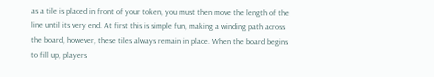as a tile is placed in front of your token, you must then move the length of the line until its very end. At first this is simple fun, making a winding path across the board, however, these tiles always remain in place. When the board begins to fill up, players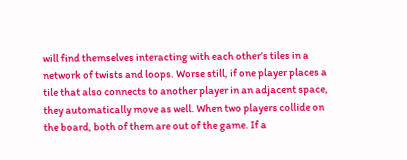will find themselves interacting with each other’s tiles in a network of twists and loops. Worse still, if one player places a tile that also connects to another player in an adjacent space, they automatically move as well. When two players collide on the board, both of them are out of the game. If a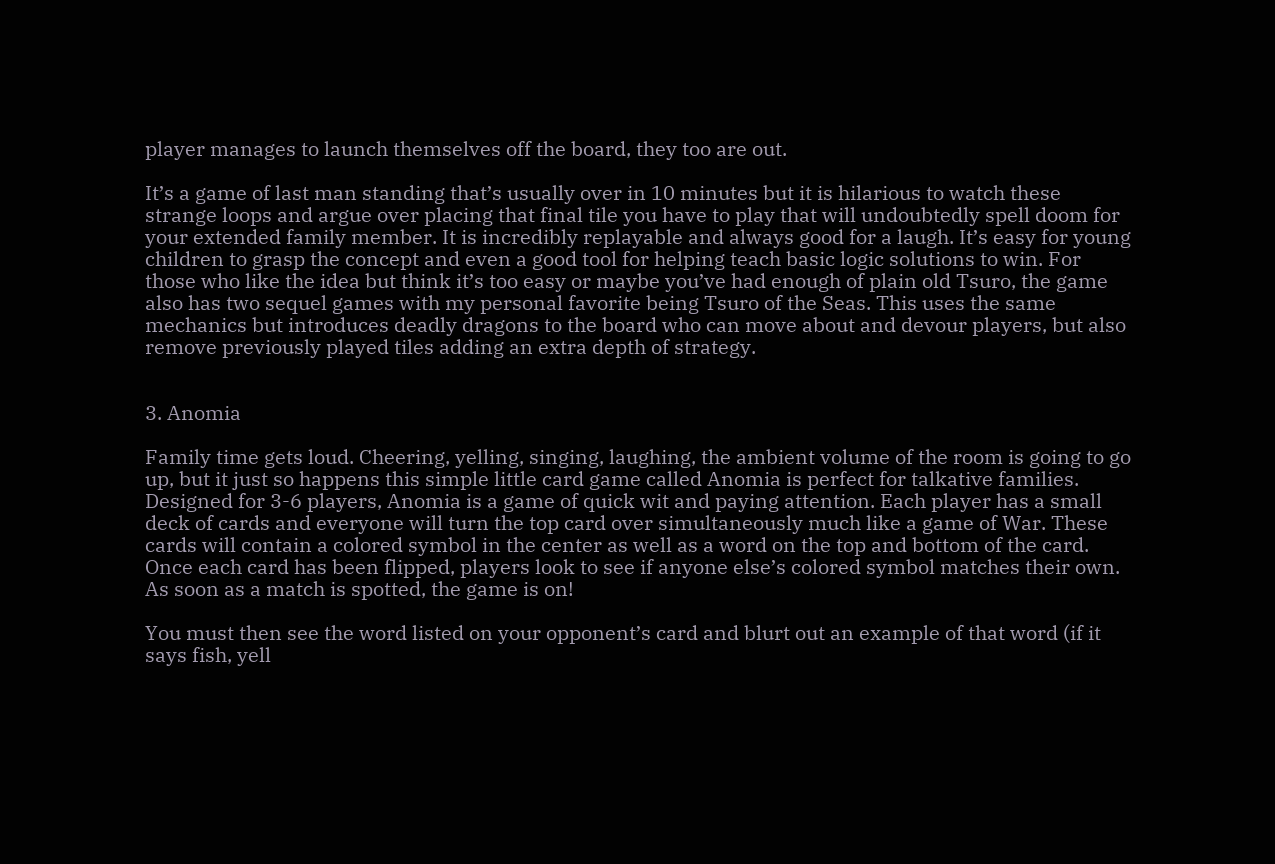player manages to launch themselves off the board, they too are out.

It’s a game of last man standing that’s usually over in 10 minutes but it is hilarious to watch these strange loops and argue over placing that final tile you have to play that will undoubtedly spell doom for your extended family member. It is incredibly replayable and always good for a laugh. It’s easy for young children to grasp the concept and even a good tool for helping teach basic logic solutions to win. For those who like the idea but think it’s too easy or maybe you’ve had enough of plain old Tsuro, the game also has two sequel games with my personal favorite being Tsuro of the Seas. This uses the same mechanics but introduces deadly dragons to the board who can move about and devour players, but also remove previously played tiles adding an extra depth of strategy.


3. Anomia

Family time gets loud. Cheering, yelling, singing, laughing, the ambient volume of the room is going to go up, but it just so happens this simple little card game called Anomia is perfect for talkative families. Designed for 3-6 players, Anomia is a game of quick wit and paying attention. Each player has a small deck of cards and everyone will turn the top card over simultaneously much like a game of War. These cards will contain a colored symbol in the center as well as a word on the top and bottom of the card. Once each card has been flipped, players look to see if anyone else’s colored symbol matches their own. As soon as a match is spotted, the game is on!

You must then see the word listed on your opponent’s card and blurt out an example of that word (if it says fish, yell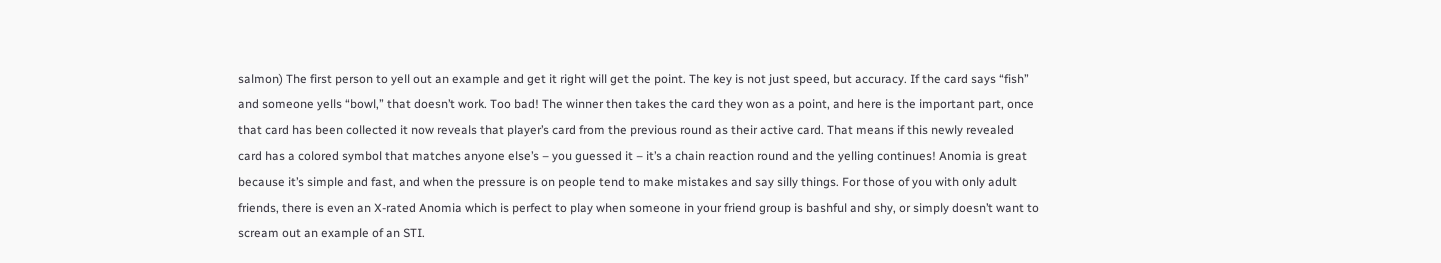salmon) The first person to yell out an example and get it right will get the point. The key is not just speed, but accuracy. If the card says “fish” and someone yells “bowl,” that doesn’t work. Too bad! The winner then takes the card they won as a point, and here is the important part, once that card has been collected it now reveals that player’s card from the previous round as their active card. That means if this newly revealed card has a colored symbol that matches anyone else’s – you guessed it – it’s a chain reaction round and the yelling continues! Anomia is great because it’s simple and fast, and when the pressure is on people tend to make mistakes and say silly things. For those of you with only adult friends, there is even an X-rated Anomia which is perfect to play when someone in your friend group is bashful and shy, or simply doesn’t want to scream out an example of an STI.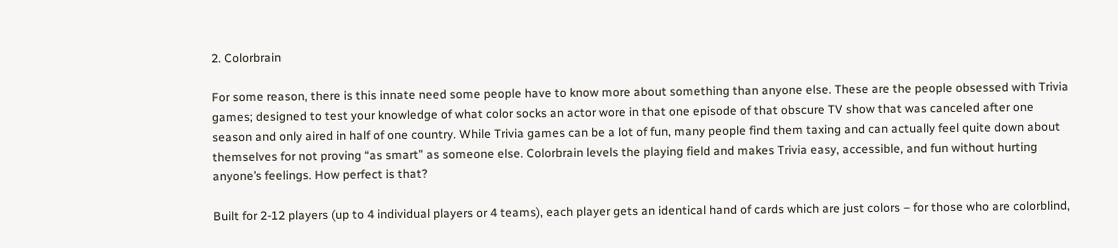2. Colorbrain

For some reason, there is this innate need some people have to know more about something than anyone else. These are the people obsessed with Trivia games; designed to test your knowledge of what color socks an actor wore in that one episode of that obscure TV show that was canceled after one season and only aired in half of one country. While Trivia games can be a lot of fun, many people find them taxing and can actually feel quite down about themselves for not proving “as smart” as someone else. Colorbrain levels the playing field and makes Trivia easy, accessible, and fun without hurting anyone’s feelings. How perfect is that?

Built for 2-12 players (up to 4 individual players or 4 teams), each player gets an identical hand of cards which are just colors – for those who are colorblind,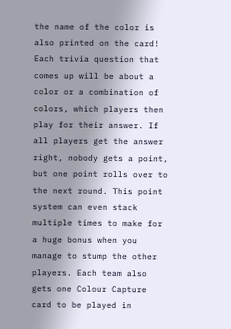the name of the color is also printed on the card! Each trivia question that comes up will be about a color or a combination of colors, which players then play for their answer. If all players get the answer right, nobody gets a point, but one point rolls over to the next round. This point system can even stack multiple times to make for a huge bonus when you manage to stump the other players. Each team also gets one Colour Capture card to be played in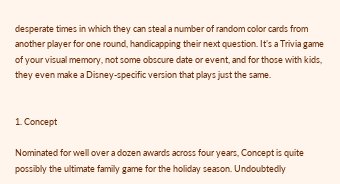desperate times in which they can steal a number of random color cards from another player for one round, handicapping their next question. It’s a Trivia game of your visual memory, not some obscure date or event, and for those with kids, they even make a Disney-specific version that plays just the same.


1. Concept

Nominated for well over a dozen awards across four years, Concept is quite possibly the ultimate family game for the holiday season. Undoubtedly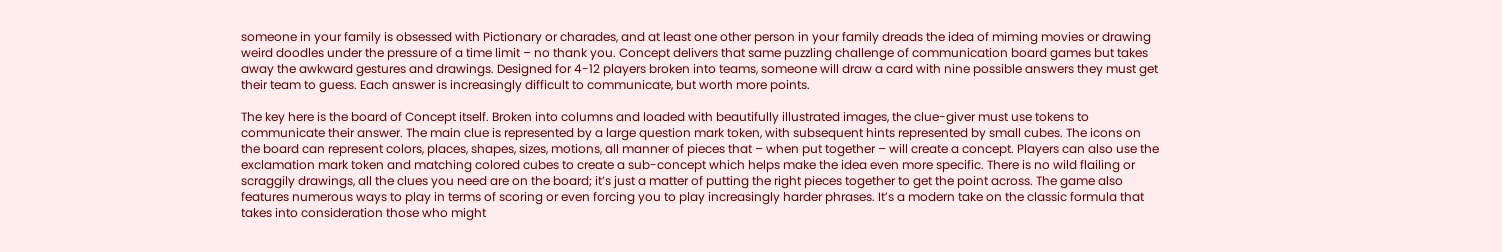someone in your family is obsessed with Pictionary or charades, and at least one other person in your family dreads the idea of miming movies or drawing weird doodles under the pressure of a time limit – no thank you. Concept delivers that same puzzling challenge of communication board games but takes away the awkward gestures and drawings. Designed for 4-12 players broken into teams, someone will draw a card with nine possible answers they must get their team to guess. Each answer is increasingly difficult to communicate, but worth more points.

The key here is the board of Concept itself. Broken into columns and loaded with beautifully illustrated images, the clue-giver must use tokens to communicate their answer. The main clue is represented by a large question mark token, with subsequent hints represented by small cubes. The icons on the board can represent colors, places, shapes, sizes, motions, all manner of pieces that – when put together – will create a concept. Players can also use the exclamation mark token and matching colored cubes to create a sub-concept which helps make the idea even more specific. There is no wild flailing or scraggily drawings, all the clues you need are on the board; it’s just a matter of putting the right pieces together to get the point across. The game also features numerous ways to play in terms of scoring or even forcing you to play increasingly harder phrases. It’s a modern take on the classic formula that takes into consideration those who might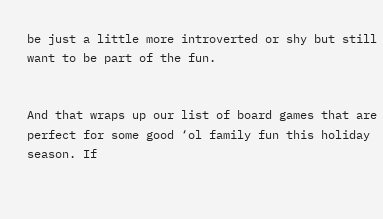be just a little more introverted or shy but still want to be part of the fun.


And that wraps up our list of board games that are perfect for some good ‘ol family fun this holiday season. If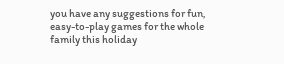you have any suggestions for fun, easy-to-play games for the whole family this holiday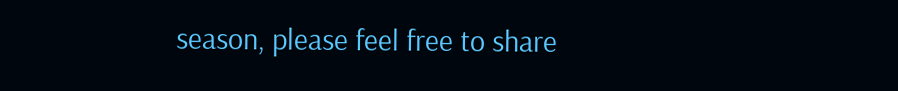season, please feel free to share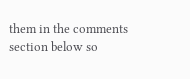them in the comments section below so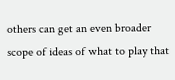others can get an even broader scope of ideas of what to play that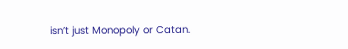isn’t just Monopoly or Catan.